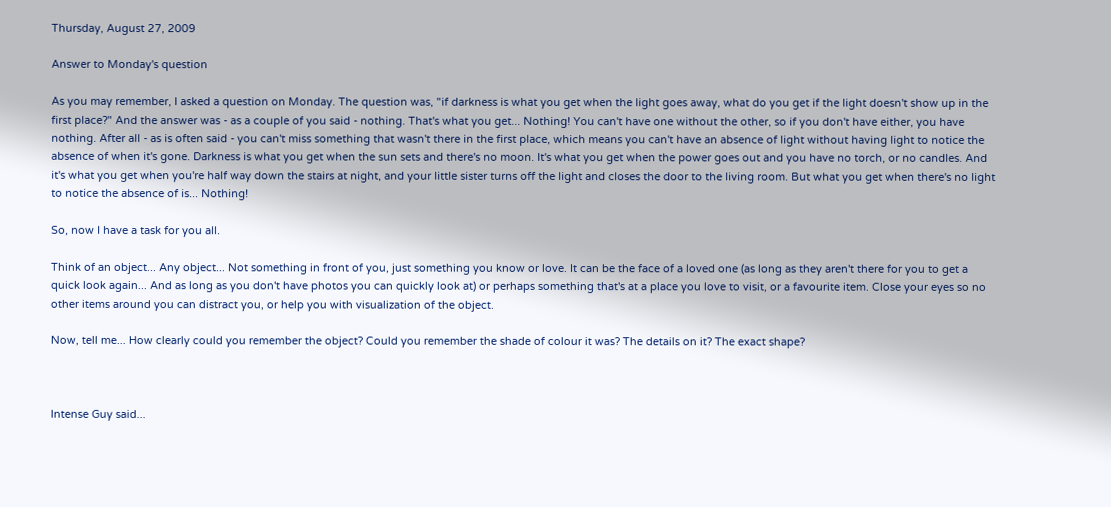Thursday, August 27, 2009

Answer to Monday's question

As you may remember, I asked a question on Monday. The question was, "if darkness is what you get when the light goes away, what do you get if the light doesn't show up in the first place?" And the answer was - as a couple of you said - nothing. That's what you get... Nothing! You can't have one without the other, so if you don't have either, you have nothing. After all - as is often said - you can't miss something that wasn't there in the first place, which means you can't have an absence of light without having light to notice the absence of when it's gone. Darkness is what you get when the sun sets and there's no moon. It's what you get when the power goes out and you have no torch, or no candles. And it's what you get when you're half way down the stairs at night, and your little sister turns off the light and closes the door to the living room. But what you get when there's no light to notice the absence of is... Nothing!

So, now I have a task for you all.

Think of an object... Any object... Not something in front of you, just something you know or love. It can be the face of a loved one (as long as they aren't there for you to get a quick look again... And as long as you don't have photos you can quickly look at) or perhaps something that's at a place you love to visit, or a favourite item. Close your eyes so no other items around you can distract you, or help you with visualization of the object.

Now, tell me... How clearly could you remember the object? Could you remember the shade of colour it was? The details on it? The exact shape?



Intense Guy said...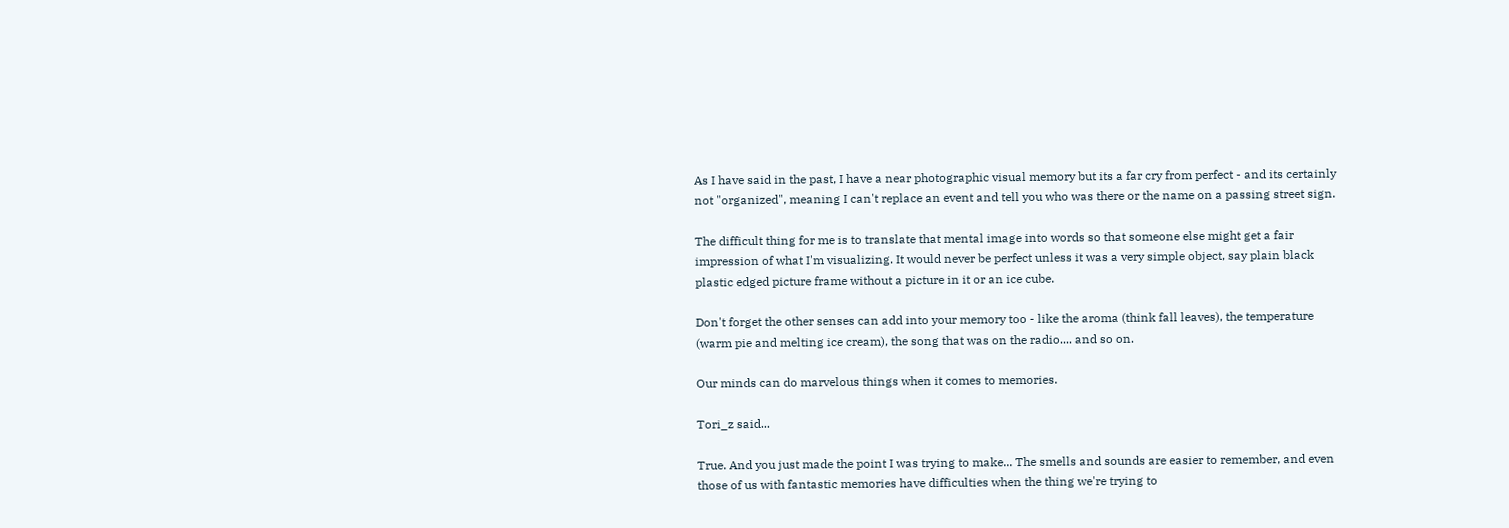As I have said in the past, I have a near photographic visual memory but its a far cry from perfect - and its certainly not "organized", meaning I can't replace an event and tell you who was there or the name on a passing street sign.

The difficult thing for me is to translate that mental image into words so that someone else might get a fair impression of what I'm visualizing. It would never be perfect unless it was a very simple object, say plain black plastic edged picture frame without a picture in it or an ice cube.

Don't forget the other senses can add into your memory too - like the aroma (think fall leaves), the temperature (warm pie and melting ice cream), the song that was on the radio.... and so on.

Our minds can do marvelous things when it comes to memories.

Tori_z said...

True. And you just made the point I was trying to make... The smells and sounds are easier to remember, and even those of us with fantastic memories have difficulties when the thing we're trying to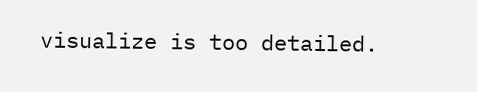visualize is too detailed.